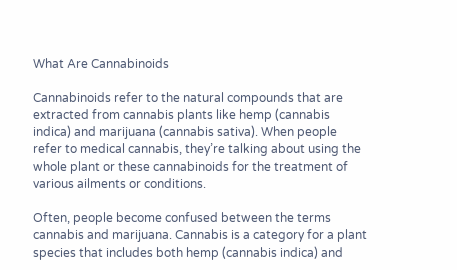What Are Cannabinoids

Cannabinoids refer to the natural compounds that are extracted from cannabis plants like hemp (cannabis indica) and marijuana (cannabis sativa). When people refer to medical cannabis, they’re talking about using the whole plant or these cannabinoids for the treatment of various ailments or conditions.

Often, people become confused between the terms cannabis and marijuana. Cannabis is a category for a plant species that includes both hemp (cannabis indica) and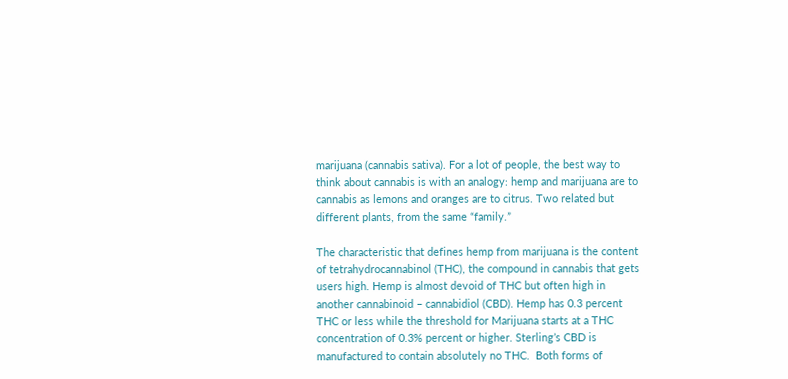marijuana (cannabis sativa). For a lot of people, the best way to think about cannabis is with an analogy: hemp and marijuana are to cannabis as lemons and oranges are to citrus. Two related but different plants, from the same “family.”

The characteristic that defines hemp from marijuana is the content of tetrahydrocannabinol (THC), the compound in cannabis that gets users high. Hemp is almost devoid of THC but often high in another cannabinoid – cannabidiol (CBD). Hemp has 0.3 percent THC or less while the threshold for Marijuana starts at a THC concentration of 0.3% percent or higher. Sterling’s CBD is manufactured to contain absolutely no THC.  Both forms of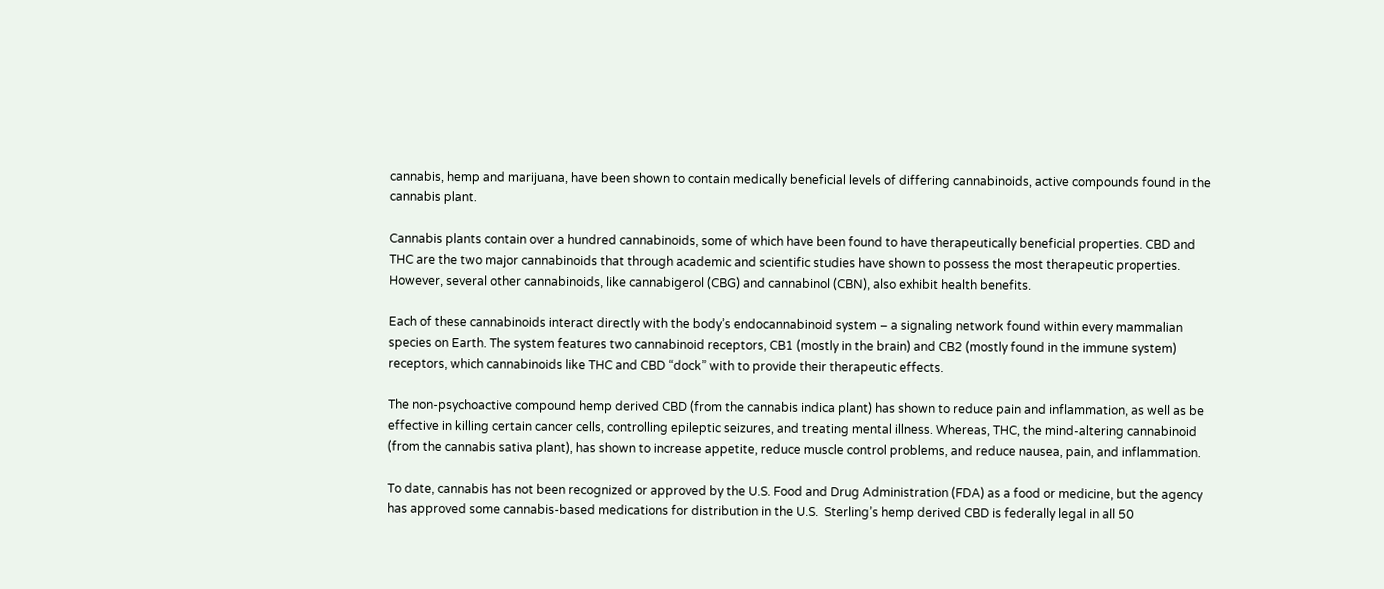cannabis, hemp and marijuana, have been shown to contain medically beneficial levels of differing cannabinoids, active compounds found in the cannabis plant.

Cannabis plants contain over a hundred cannabinoids, some of which have been found to have therapeutically beneficial properties. CBD and THC are the two major cannabinoids that through academic and scientific studies have shown to possess the most therapeutic properties. However, several other cannabinoids, like cannabigerol (CBG) and cannabinol (CBN), also exhibit health benefits.

Each of these cannabinoids interact directly with the body’s endocannabinoid system – a signaling network found within every mammalian species on Earth. The system features two cannabinoid receptors, CB1 (mostly in the brain) and CB2 (mostly found in the immune system) receptors, which cannabinoids like THC and CBD “dock” with to provide their therapeutic effects.

The non-psychoactive compound hemp derived CBD (from the cannabis indica plant) has shown to reduce pain and inflammation, as well as be effective in killing certain cancer cells, controlling epileptic seizures, and treating mental illness. Whereas, THC, the mind-altering cannabinoid (from the cannabis sativa plant), has shown to increase appetite, reduce muscle control problems, and reduce nausea, pain, and inflammation.

To date, cannabis has not been recognized or approved by the U.S. Food and Drug Administration (FDA) as a food or medicine, but the agency has approved some cannabis-based medications for distribution in the U.S.  Sterling’s hemp derived CBD is federally legal in all 50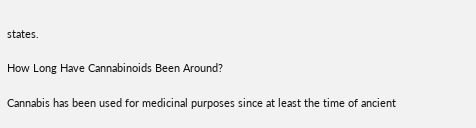states.

How Long Have Cannabinoids Been Around?

Cannabis has been used for medicinal purposes since at least the time of ancient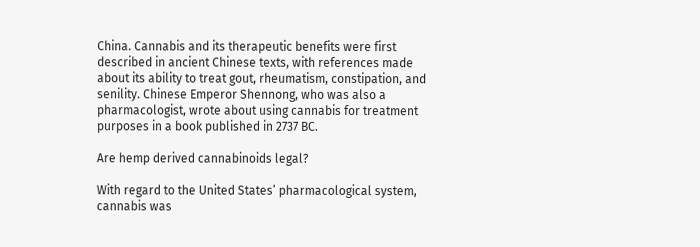China. Cannabis and its therapeutic benefits were first described in ancient Chinese texts, with references made about its ability to treat gout, rheumatism, constipation, and senility. Chinese Emperor Shennong, who was also a pharmacologist, wrote about using cannabis for treatment purposes in a book published in 2737 BC.

Are hemp derived cannabinoids legal?

With regard to the United States’ pharmacological system, cannabis was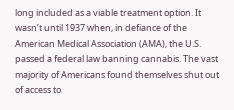long included as a viable treatment option. It wasn’t until 1937 when, in defiance of the American Medical Association (AMA), the U.S. passed a federal law banning cannabis. The vast majority of Americans found themselves shut out of access to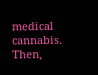medical cannabis. Then,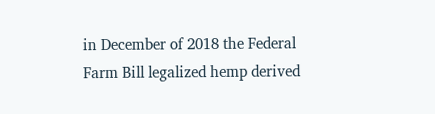in December of 2018 the Federal Farm Bill legalized hemp derived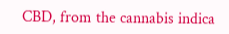CBD, from the cannabis indica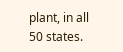plant, in all 50 states.